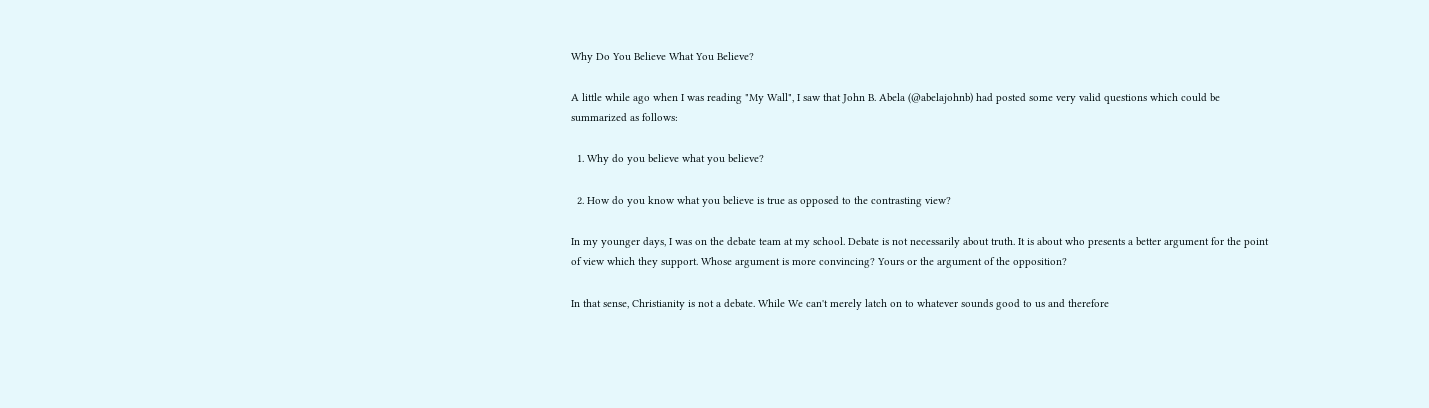Why Do You Believe What You Believe?

A little while ago when I was reading "My Wall", I saw that John B. Abela (@abelajohnb) had posted some very valid questions which could be summarized as follows:

  1. Why do you believe what you believe?

  2. How do you know what you believe is true as opposed to the contrasting view?

In my younger days, I was on the debate team at my school. Debate is not necessarily about truth. It is about who presents a better argument for the point of view which they support. Whose argument is more convincing? Yours or the argument of the opposition?

In that sense, Christianity is not a debate. While We can't merely latch on to whatever sounds good to us and therefore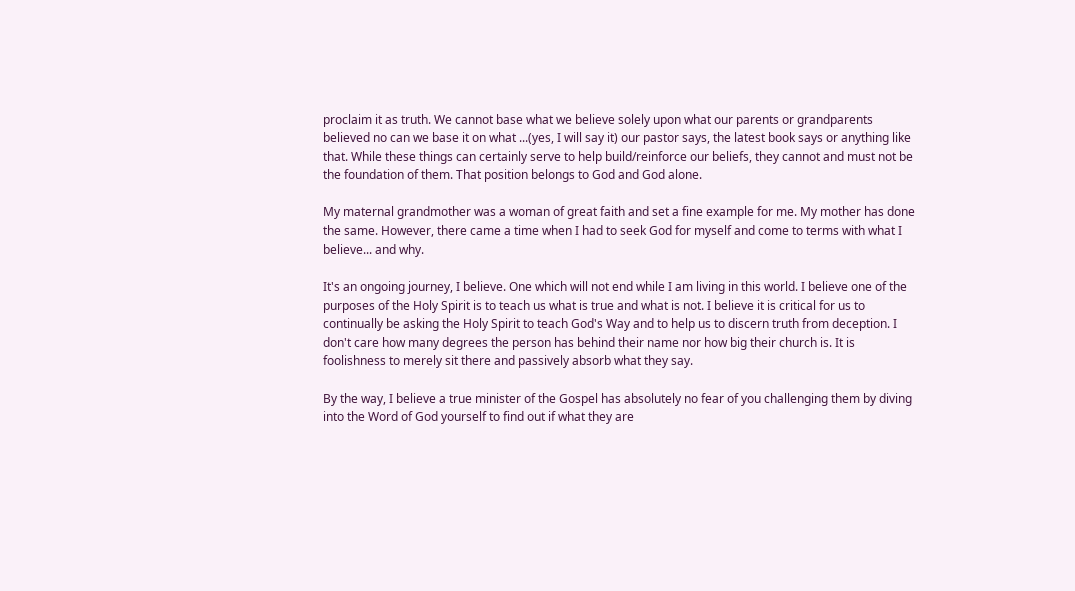proclaim it as truth. We cannot base what we believe solely upon what our parents or grandparents believed no can we base it on what ...(yes, I will say it) our pastor says, the latest book says or anything like that. While these things can certainly serve to help build/reinforce our beliefs, they cannot and must not be the foundation of them. That position belongs to God and God alone.

My maternal grandmother was a woman of great faith and set a fine example for me. My mother has done the same. However, there came a time when I had to seek God for myself and come to terms with what I believe... and why.

It's an ongoing journey, I believe. One which will not end while I am living in this world. I believe one of the purposes of the Holy Spirit is to teach us what is true and what is not. I believe it is critical for us to continually be asking the Holy Spirit to teach God's Way and to help us to discern truth from deception. I don't care how many degrees the person has behind their name nor how big their church is. It is foolishness to merely sit there and passively absorb what they say.

By the way, I believe a true minister of the Gospel has absolutely no fear of you challenging them by diving into the Word of God yourself to find out if what they are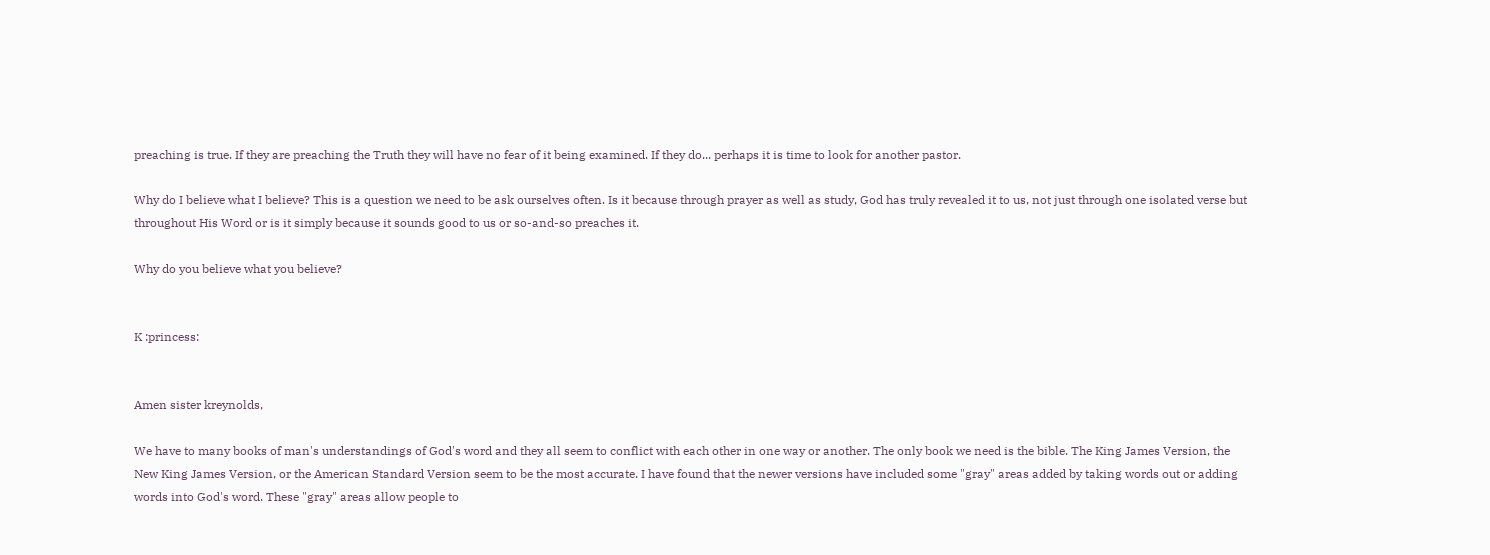preaching is true. If they are preaching the Truth they will have no fear of it being examined. If they do... perhaps it is time to look for another pastor.

Why do I believe what I believe? This is a question we need to be ask ourselves often. Is it because through prayer as well as study, God has truly revealed it to us, not just through one isolated verse but throughout His Word or is it simply because it sounds good to us or so-and-so preaches it.

Why do you believe what you believe?


K :princess:


Amen sister kreynolds,

We have to many books of man's understandings of God's word and they all seem to conflict with each other in one way or another. The only book we need is the bible. The King James Version, the New King James Version, or the American Standard Version seem to be the most accurate. I have found that the newer versions have included some "gray" areas added by taking words out or adding words into God's word. These "gray" areas allow people to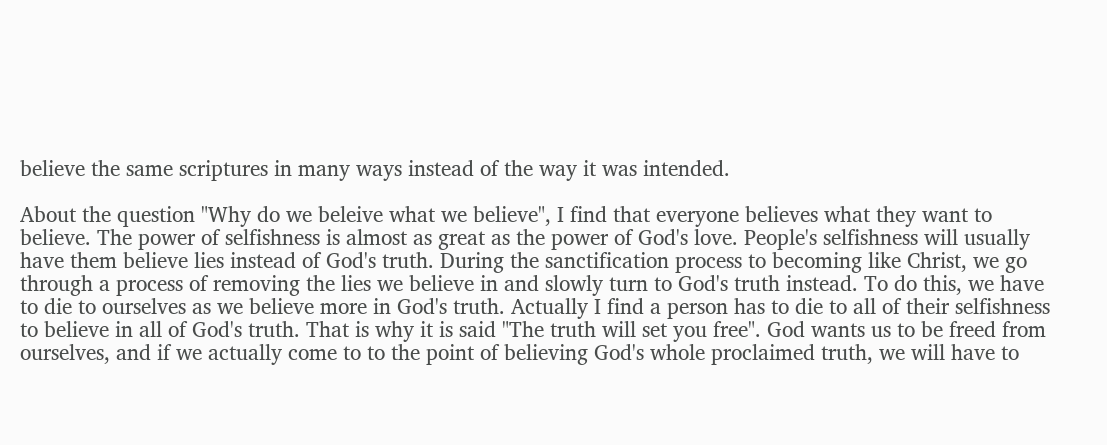believe the same scriptures in many ways instead of the way it was intended.

About the question "Why do we beleive what we believe", I find that everyone believes what they want to believe. The power of selfishness is almost as great as the power of God's love. People's selfishness will usually have them believe lies instead of God's truth. During the sanctification process to becoming like Christ, we go through a process of removing the lies we believe in and slowly turn to God's truth instead. To do this, we have to die to ourselves as we believe more in God's truth. Actually I find a person has to die to all of their selfishness to believe in all of God's truth. That is why it is said "The truth will set you free". God wants us to be freed from ourselves, and if we actually come to to the point of believing God's whole proclaimed truth, we will have to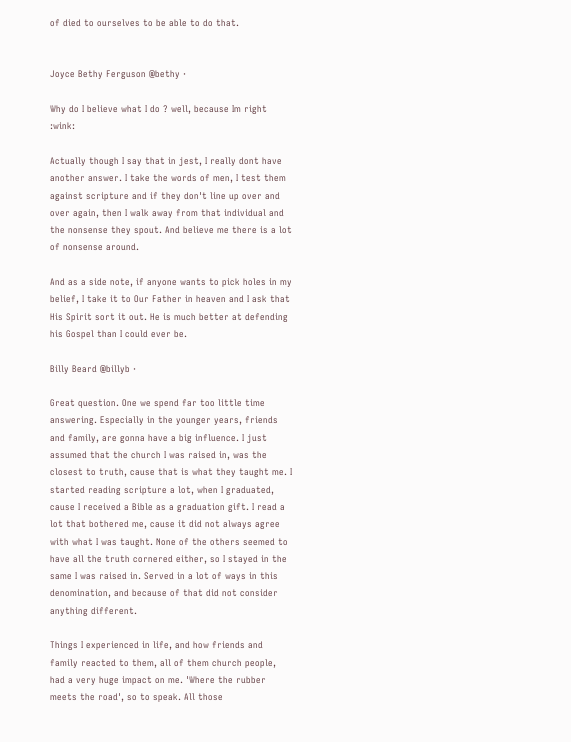of died to ourselves to be able to do that.


Joyce Bethy Ferguson @bethy ·

Why do I believe what I do ? well, because Im right :wink:

Actually though I say that in jest, I really dont have another answer. I take the words of men, I test them against scripture and if they don't line up over and over again, then I walk away from that individual and the nonsense they spout. And believe me there is a lot of nonsense around.

And as a side note, if anyone wants to pick holes in my belief, I take it to Our Father in heaven and I ask that His Spirit sort it out. He is much better at defending his Gospel than I could ever be.

Billy Beard @billyb ·

Great question. One we spend far too little time answering. Especially in the younger years, friends and family, are gonna have a big influence. I just assumed that the church I was raised in, was the closest to truth, cause that is what they taught me. I started reading scripture a lot, when I graduated, cause I received a Bible as a graduation gift. I read a lot that bothered me, cause it did not always agree with what I was taught. None of the others seemed to have all the truth cornered either, so I stayed in the same I was raised in. Served in a lot of ways in this denomination, and because of that did not consider anything different.

Things I experienced in life, and how friends and family reacted to them, all of them church people, had a very huge impact on me. 'Where the rubber meets the road', so to speak. All those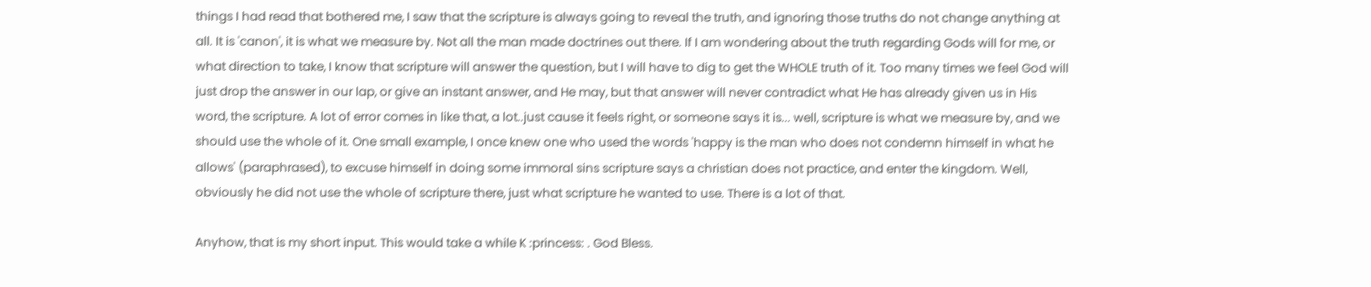things I had read that bothered me, I saw that the scripture is always going to reveal the truth, and ignoring those truths do not change anything at all. It is 'canon', it is what we measure by. Not all the man made doctrines out there. If I am wondering about the truth regarding Gods will for me, or what direction to take, I know that scripture will answer the question, but I will have to dig to get the WHOLE truth of it. Too many times we feel God will just drop the answer in our lap, or give an instant answer, and He may, but that answer will never contradict what He has already given us in His word, the scripture. A lot of error comes in like that, a lot..just cause it feels right, or someone says it is... well, scripture is what we measure by, and we should use the whole of it. One small example, I once knew one who used the words 'happy is the man who does not condemn himself in what he allows' (paraphrased), to excuse himself in doing some immoral sins scripture says a christian does not practice, and enter the kingdom. Well, obviously he did not use the whole of scripture there, just what scripture he wanted to use. There is a lot of that.

Anyhow, that is my short input. This would take a while K :princess: . God Bless.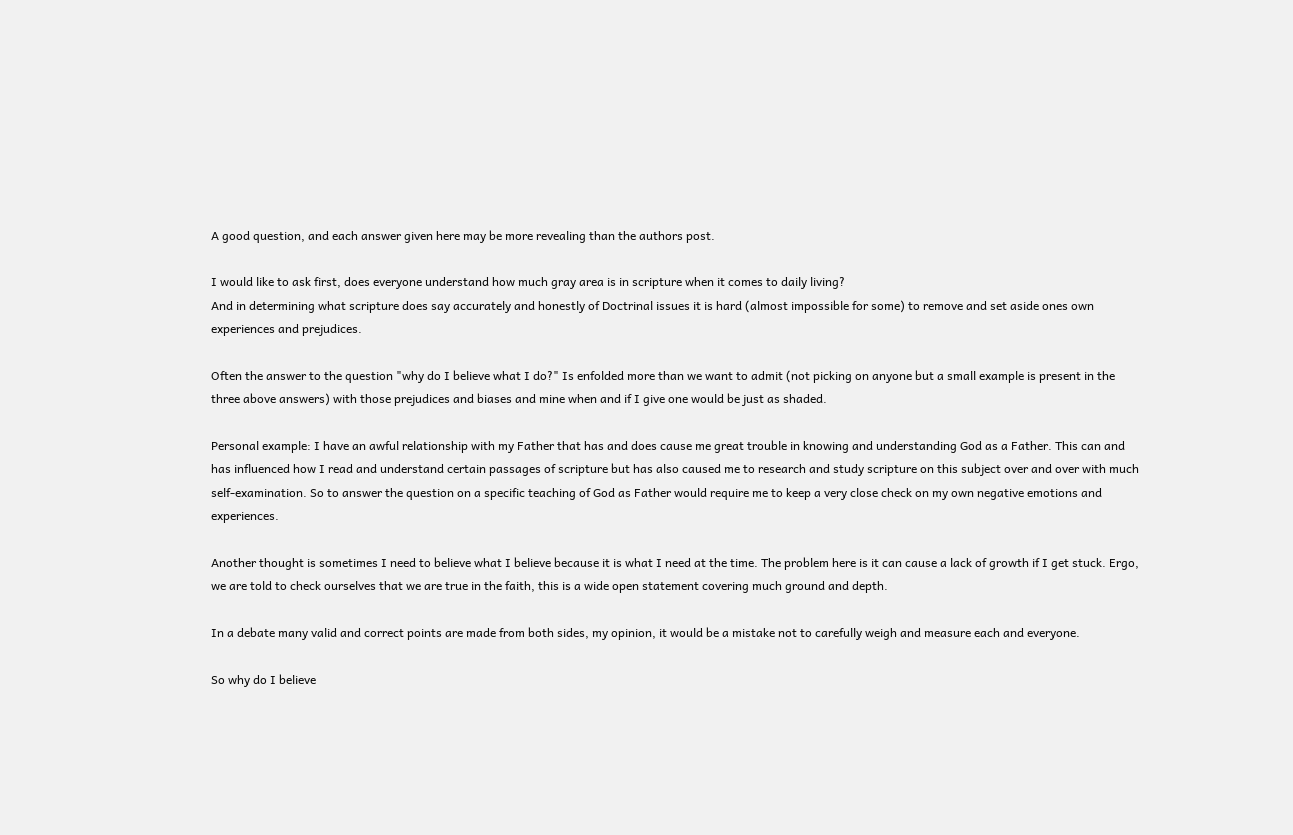A good question, and each answer given here may be more revealing than the authors post.

I would like to ask first, does everyone understand how much gray area is in scripture when it comes to daily living?
And in determining what scripture does say accurately and honestly of Doctrinal issues it is hard (almost impossible for some) to remove and set aside ones own experiences and prejudices.

Often the answer to the question "why do I believe what I do?" Is enfolded more than we want to admit (not picking on anyone but a small example is present in the three above answers) with those prejudices and biases and mine when and if I give one would be just as shaded.

Personal example: I have an awful relationship with my Father that has and does cause me great trouble in knowing and understanding God as a Father. This can and has influenced how I read and understand certain passages of scripture but has also caused me to research and study scripture on this subject over and over with much self-examination. So to answer the question on a specific teaching of God as Father would require me to keep a very close check on my own negative emotions and experiences.

Another thought is sometimes I need to believe what I believe because it is what I need at the time. The problem here is it can cause a lack of growth if I get stuck. Ergo, we are told to check ourselves that we are true in the faith, this is a wide open statement covering much ground and depth.

In a debate many valid and correct points are made from both sides, my opinion, it would be a mistake not to carefully weigh and measure each and everyone.

So why do I believe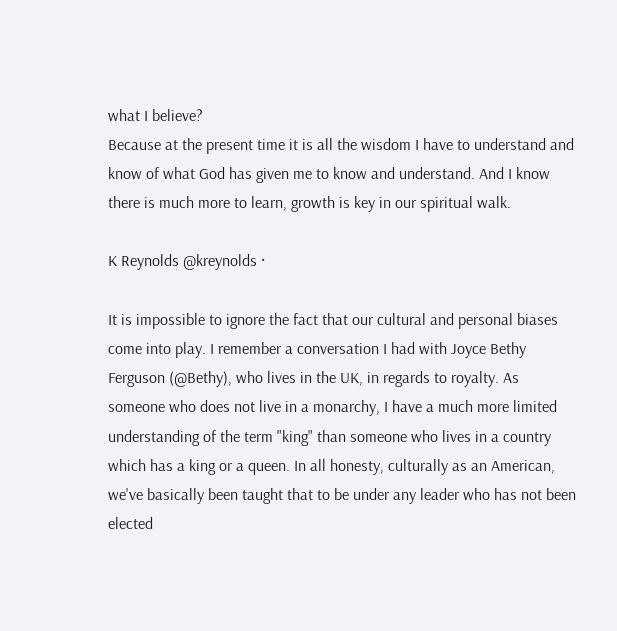what I believe?
Because at the present time it is all the wisdom I have to understand and know of what God has given me to know and understand. And I know there is much more to learn, growth is key in our spiritual walk.

K Reynolds @kreynolds ·

It is impossible to ignore the fact that our cultural and personal biases come into play. I remember a conversation I had with Joyce Bethy Ferguson (@Bethy), who lives in the UK, in regards to royalty. As someone who does not live in a monarchy, I have a much more limited understanding of the term "king" than someone who lives in a country which has a king or a queen. In all honesty, culturally as an American, we've basically been taught that to be under any leader who has not been elected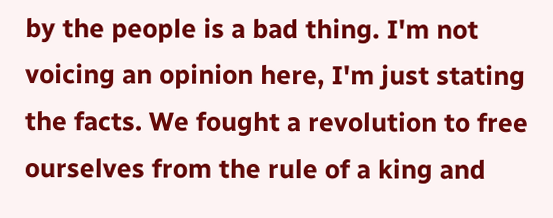by the people is a bad thing. I'm not voicing an opinion here, I'm just stating the facts. We fought a revolution to free ourselves from the rule of a king and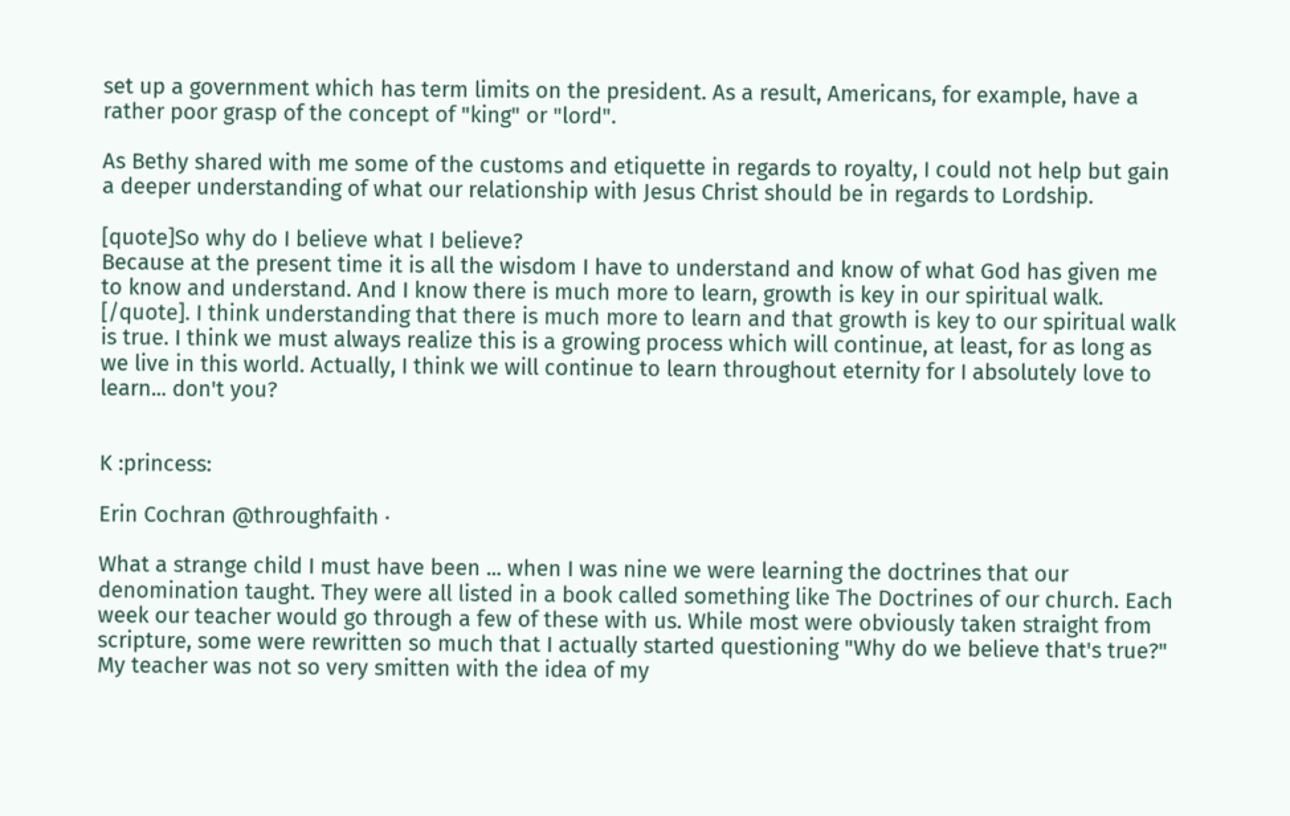set up a government which has term limits on the president. As a result, Americans, for example, have a rather poor grasp of the concept of "king" or "lord".

As Bethy shared with me some of the customs and etiquette in regards to royalty, I could not help but gain a deeper understanding of what our relationship with Jesus Christ should be in regards to Lordship.

[quote]So why do I believe what I believe?
Because at the present time it is all the wisdom I have to understand and know of what God has given me to know and understand. And I know there is much more to learn, growth is key in our spiritual walk. [/quote]. I think understanding that there is much more to learn and that growth is key to our spiritual walk is true. I think we must always realize this is a growing process which will continue, at least, for as long as we live in this world. Actually, I think we will continue to learn throughout eternity for I absolutely love to learn... don't you?


K :princess:

Erin Cochran @throughfaith ·

What a strange child I must have been ... when I was nine we were learning the doctrines that our denomination taught. They were all listed in a book called something like The Doctrines of our church. Each week our teacher would go through a few of these with us. While most were obviously taken straight from scripture, some were rewritten so much that I actually started questioning "Why do we believe that's true?" My teacher was not so very smitten with the idea of my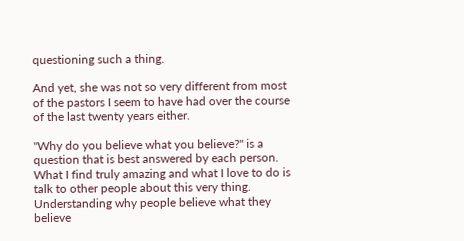questioning such a thing.

And yet, she was not so very different from most of the pastors I seem to have had over the course of the last twenty years either.

"Why do you believe what you believe?" is a question that is best answered by each person. What I find truly amazing and what I love to do is talk to other people about this very thing. Understanding why people believe what they believe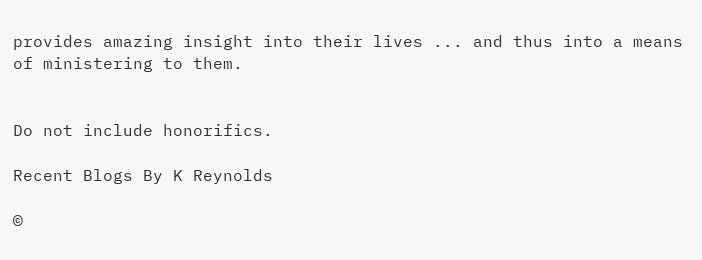provides amazing insight into their lives ... and thus into a means of ministering to them.


Do not include honorifics.

Recent Blogs By K Reynolds

©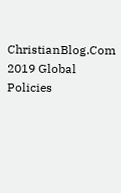ChristianBlog.Com 2019 Global Policies